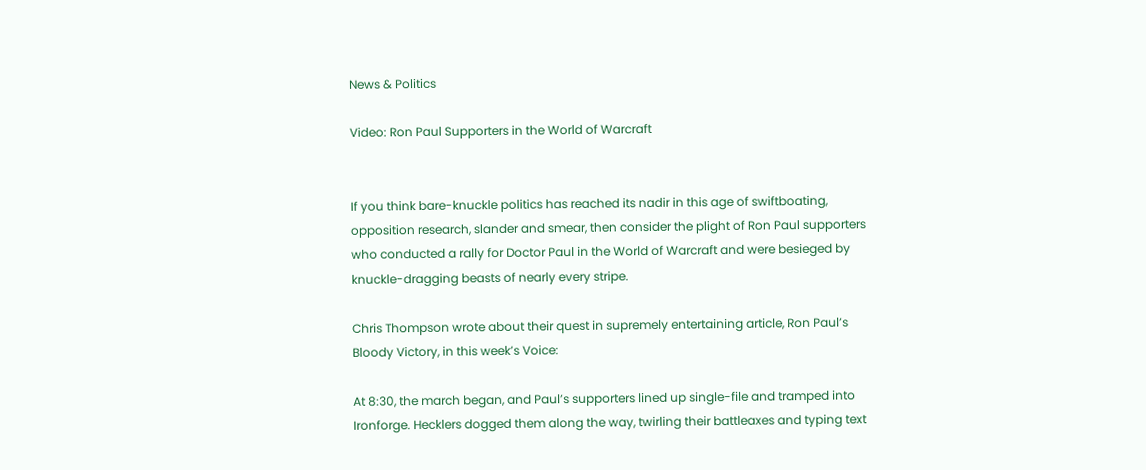News & Politics

Video: Ron Paul Supporters in the World of Warcraft


If you think bare-knuckle politics has reached its nadir in this age of swiftboating, opposition research, slander and smear, then consider the plight of Ron Paul supporters who conducted a rally for Doctor Paul in the World of Warcraft and were besieged by knuckle-dragging beasts of nearly every stripe.

Chris Thompson wrote about their quest in supremely entertaining article, Ron Paul’s Bloody Victory, in this week’s Voice:

At 8:30, the march began, and Paul’s supporters lined up single-file and tramped into Ironforge. Hecklers dogged them along the way, twirling their battleaxes and typing text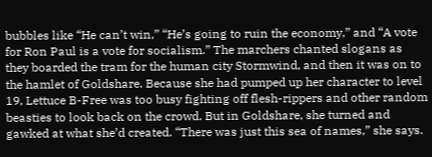bubbles like “He can’t win,” “He’s going to ruin the economy,” and “A vote for Ron Paul is a vote for socialism.” The marchers chanted slogans as they boarded the tram for the human city Stormwind, and then it was on to the hamlet of Goldshare. Because she had pumped up her character to level 19, Lettuce B-Free was too busy fighting off flesh-rippers and other random beasties to look back on the crowd. But in Goldshare, she turned and gawked at what she’d created. “There was just this sea of names,” she says.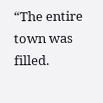“The entire town was filled.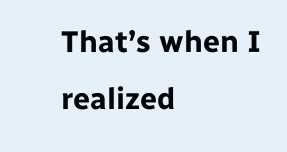That’s when I realized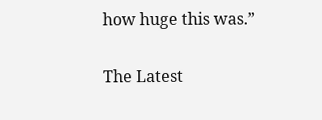how huge this was.”

The Latest